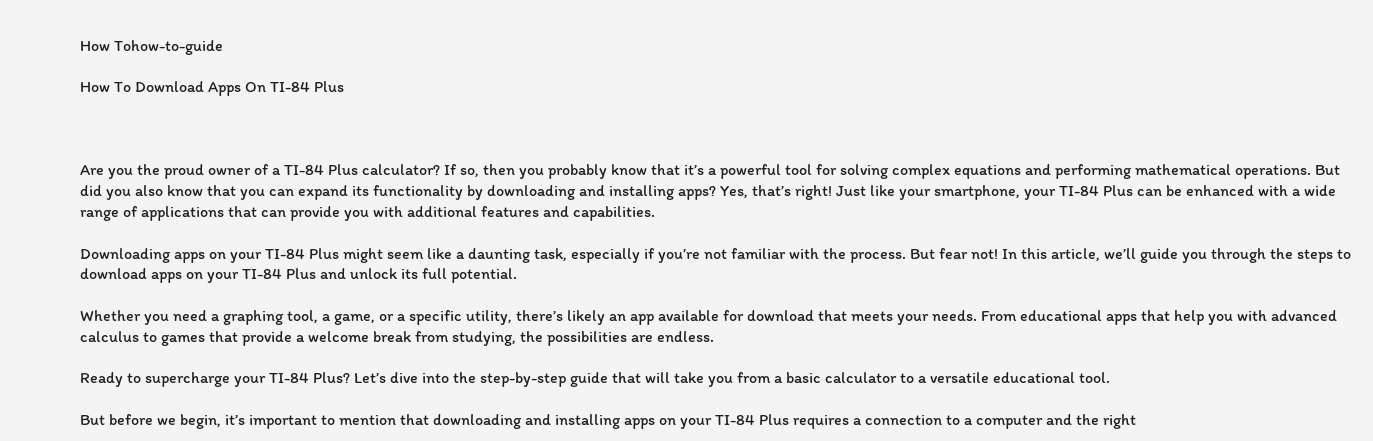How Tohow-to-guide

How To Download Apps On TI-84 Plus



Are you the proud owner of a TI-84 Plus calculator? If so, then you probably know that it’s a powerful tool for solving complex equations and performing mathematical operations. But did you also know that you can expand its functionality by downloading and installing apps? Yes, that’s right! Just like your smartphone, your TI-84 Plus can be enhanced with a wide range of applications that can provide you with additional features and capabilities.

Downloading apps on your TI-84 Plus might seem like a daunting task, especially if you’re not familiar with the process. But fear not! In this article, we’ll guide you through the steps to download apps on your TI-84 Plus and unlock its full potential.

Whether you need a graphing tool, a game, or a specific utility, there’s likely an app available for download that meets your needs. From educational apps that help you with advanced calculus to games that provide a welcome break from studying, the possibilities are endless.

Ready to supercharge your TI-84 Plus? Let’s dive into the step-by-step guide that will take you from a basic calculator to a versatile educational tool.

But before we begin, it’s important to mention that downloading and installing apps on your TI-84 Plus requires a connection to a computer and the right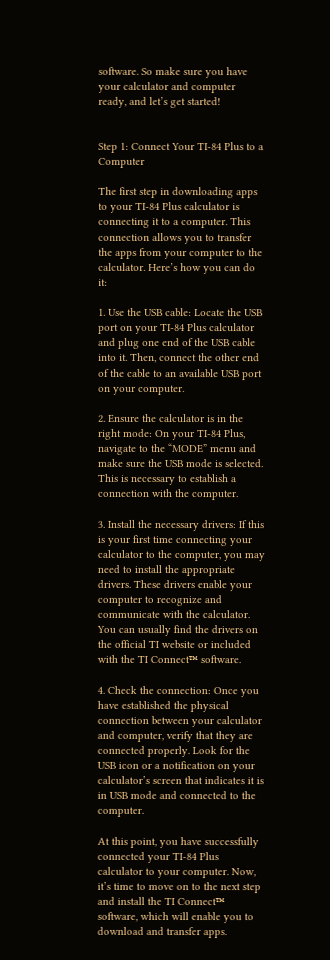software. So make sure you have your calculator and computer ready, and let’s get started!


Step 1: Connect Your TI-84 Plus to a Computer

The first step in downloading apps to your TI-84 Plus calculator is connecting it to a computer. This connection allows you to transfer the apps from your computer to the calculator. Here’s how you can do it:

1. Use the USB cable: Locate the USB port on your TI-84 Plus calculator and plug one end of the USB cable into it. Then, connect the other end of the cable to an available USB port on your computer.

2. Ensure the calculator is in the right mode: On your TI-84 Plus, navigate to the “MODE” menu and make sure the USB mode is selected. This is necessary to establish a connection with the computer.

3. Install the necessary drivers: If this is your first time connecting your calculator to the computer, you may need to install the appropriate drivers. These drivers enable your computer to recognize and communicate with the calculator. You can usually find the drivers on the official TI website or included with the TI Connect™ software.

4. Check the connection: Once you have established the physical connection between your calculator and computer, verify that they are connected properly. Look for the USB icon or a notification on your calculator’s screen that indicates it is in USB mode and connected to the computer.

At this point, you have successfully connected your TI-84 Plus calculator to your computer. Now, it’s time to move on to the next step and install the TI Connect™ software, which will enable you to download and transfer apps.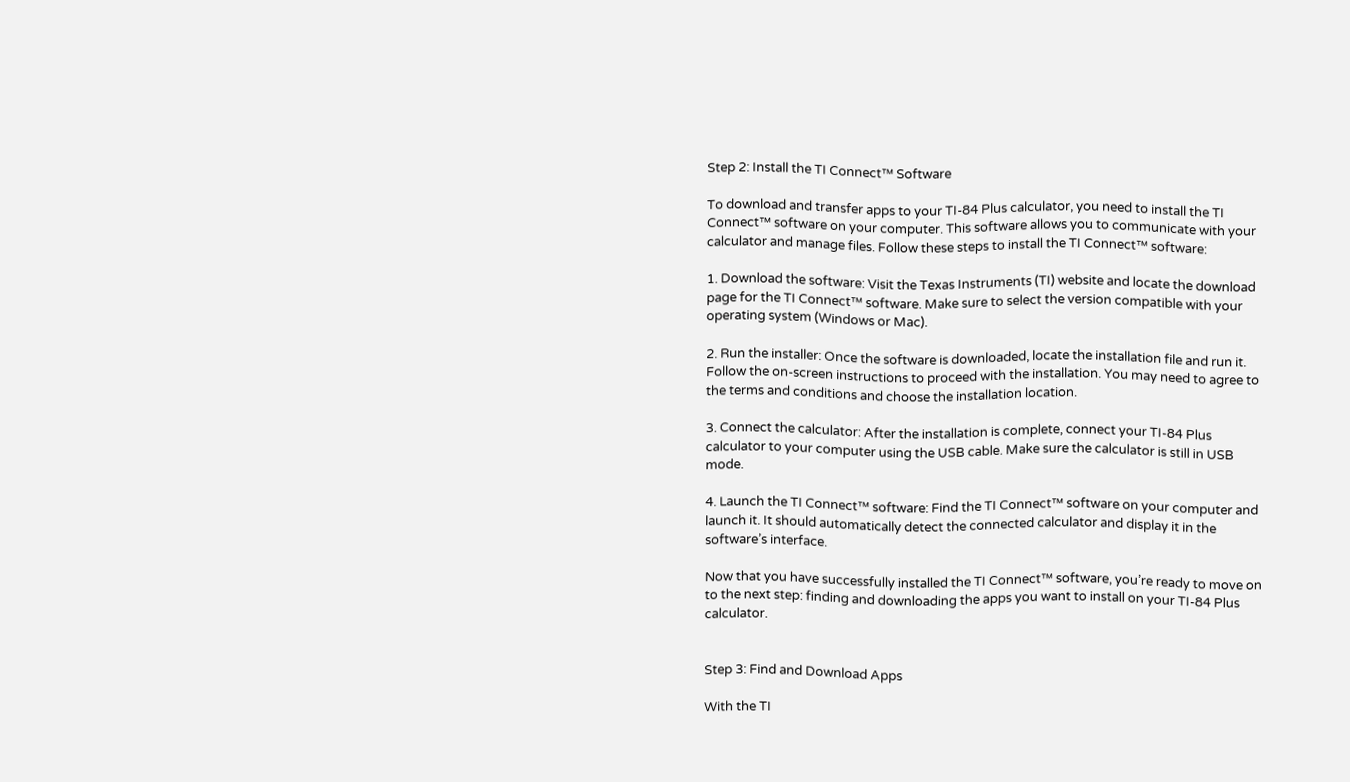Step 2: Install the TI Connect™ Software

To download and transfer apps to your TI-84 Plus calculator, you need to install the TI Connect™ software on your computer. This software allows you to communicate with your calculator and manage files. Follow these steps to install the TI Connect™ software:

1. Download the software: Visit the Texas Instruments (TI) website and locate the download page for the TI Connect™ software. Make sure to select the version compatible with your operating system (Windows or Mac).

2. Run the installer: Once the software is downloaded, locate the installation file and run it. Follow the on-screen instructions to proceed with the installation. You may need to agree to the terms and conditions and choose the installation location.

3. Connect the calculator: After the installation is complete, connect your TI-84 Plus calculator to your computer using the USB cable. Make sure the calculator is still in USB mode.

4. Launch the TI Connect™ software: Find the TI Connect™ software on your computer and launch it. It should automatically detect the connected calculator and display it in the software’s interface.

Now that you have successfully installed the TI Connect™ software, you’re ready to move on to the next step: finding and downloading the apps you want to install on your TI-84 Plus calculator.


Step 3: Find and Download Apps

With the TI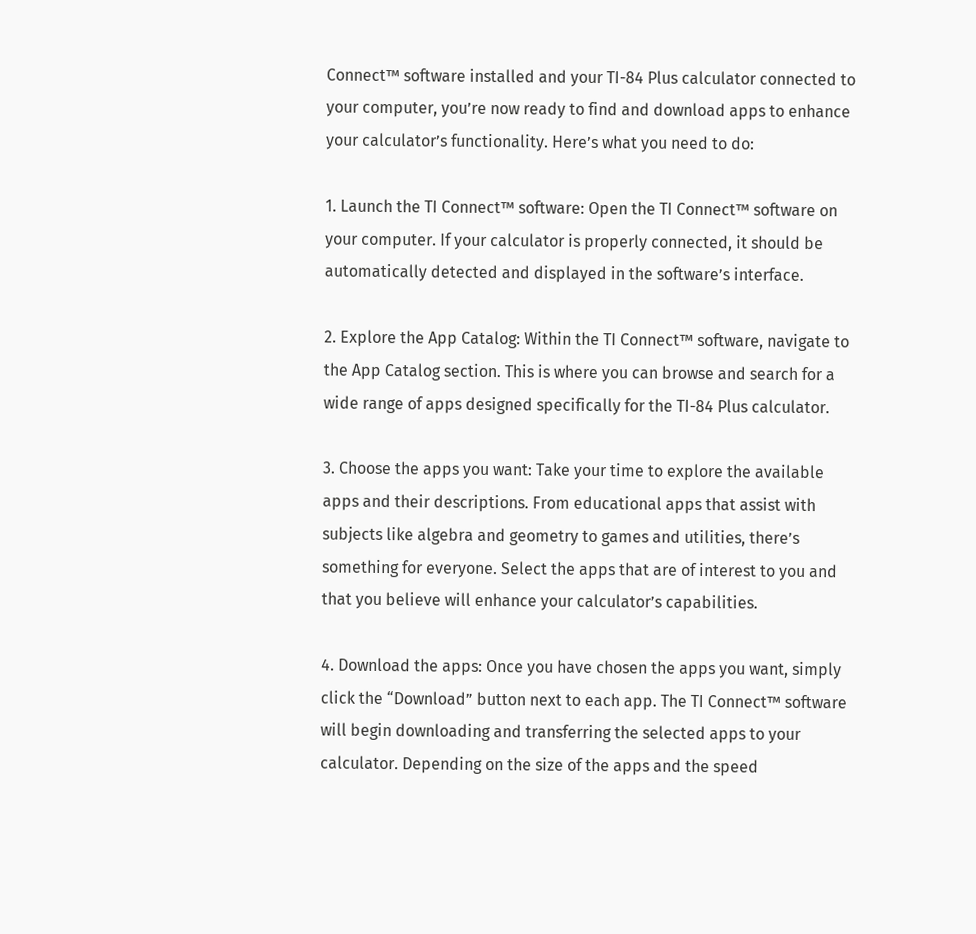Connect™ software installed and your TI-84 Plus calculator connected to your computer, you’re now ready to find and download apps to enhance your calculator’s functionality. Here’s what you need to do:

1. Launch the TI Connect™ software: Open the TI Connect™ software on your computer. If your calculator is properly connected, it should be automatically detected and displayed in the software’s interface.

2. Explore the App Catalog: Within the TI Connect™ software, navigate to the App Catalog section. This is where you can browse and search for a wide range of apps designed specifically for the TI-84 Plus calculator.

3. Choose the apps you want: Take your time to explore the available apps and their descriptions. From educational apps that assist with subjects like algebra and geometry to games and utilities, there’s something for everyone. Select the apps that are of interest to you and that you believe will enhance your calculator’s capabilities.

4. Download the apps: Once you have chosen the apps you want, simply click the “Download” button next to each app. The TI Connect™ software will begin downloading and transferring the selected apps to your calculator. Depending on the size of the apps and the speed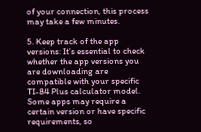of your connection, this process may take a few minutes.

5. Keep track of the app versions: It’s essential to check whether the app versions you are downloading are compatible with your specific TI-84 Plus calculator model. Some apps may require a certain version or have specific requirements, so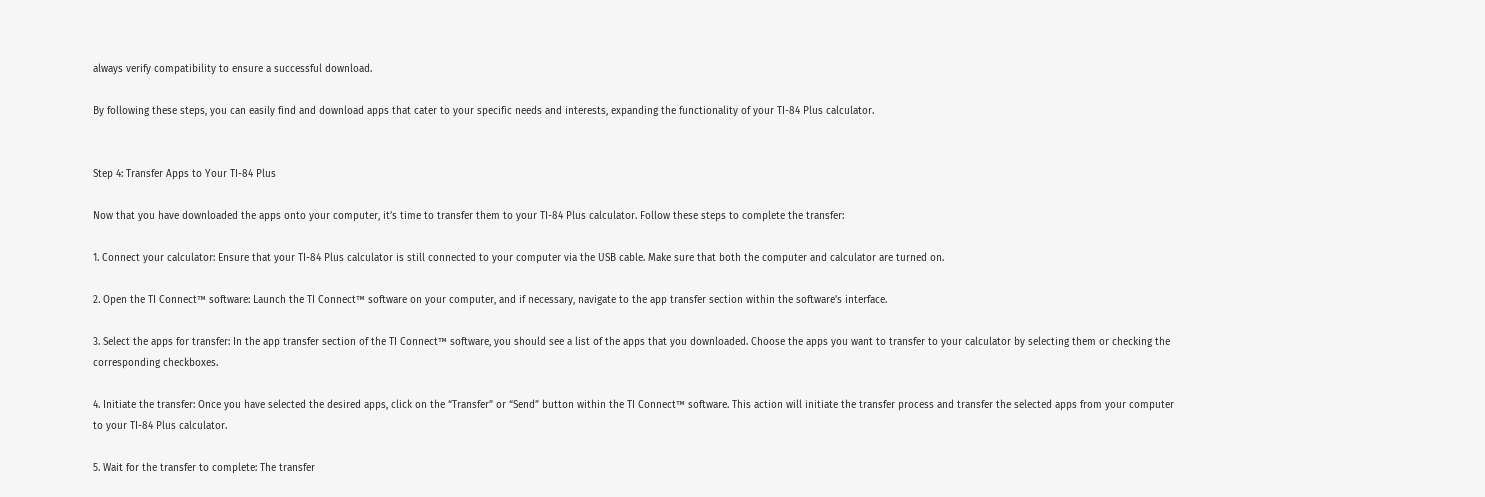always verify compatibility to ensure a successful download.

By following these steps, you can easily find and download apps that cater to your specific needs and interests, expanding the functionality of your TI-84 Plus calculator.


Step 4: Transfer Apps to Your TI-84 Plus

Now that you have downloaded the apps onto your computer, it’s time to transfer them to your TI-84 Plus calculator. Follow these steps to complete the transfer:

1. Connect your calculator: Ensure that your TI-84 Plus calculator is still connected to your computer via the USB cable. Make sure that both the computer and calculator are turned on.

2. Open the TI Connect™ software: Launch the TI Connect™ software on your computer, and if necessary, navigate to the app transfer section within the software’s interface.

3. Select the apps for transfer: In the app transfer section of the TI Connect™ software, you should see a list of the apps that you downloaded. Choose the apps you want to transfer to your calculator by selecting them or checking the corresponding checkboxes.

4. Initiate the transfer: Once you have selected the desired apps, click on the “Transfer” or “Send” button within the TI Connect™ software. This action will initiate the transfer process and transfer the selected apps from your computer to your TI-84 Plus calculator.

5. Wait for the transfer to complete: The transfer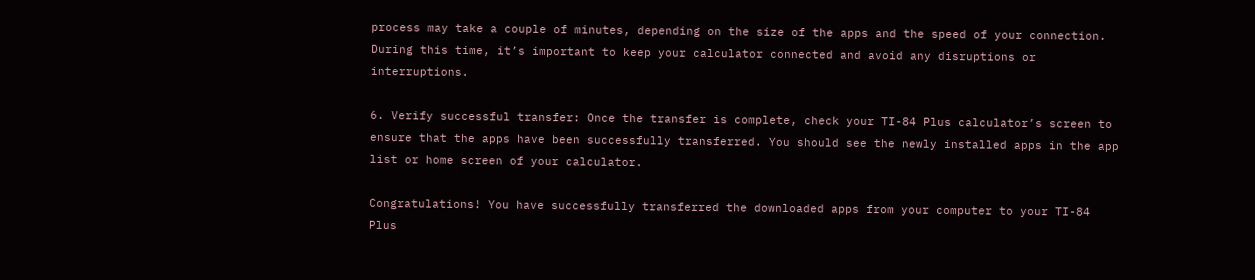process may take a couple of minutes, depending on the size of the apps and the speed of your connection. During this time, it’s important to keep your calculator connected and avoid any disruptions or interruptions.

6. Verify successful transfer: Once the transfer is complete, check your TI-84 Plus calculator’s screen to ensure that the apps have been successfully transferred. You should see the newly installed apps in the app list or home screen of your calculator.

Congratulations! You have successfully transferred the downloaded apps from your computer to your TI-84 Plus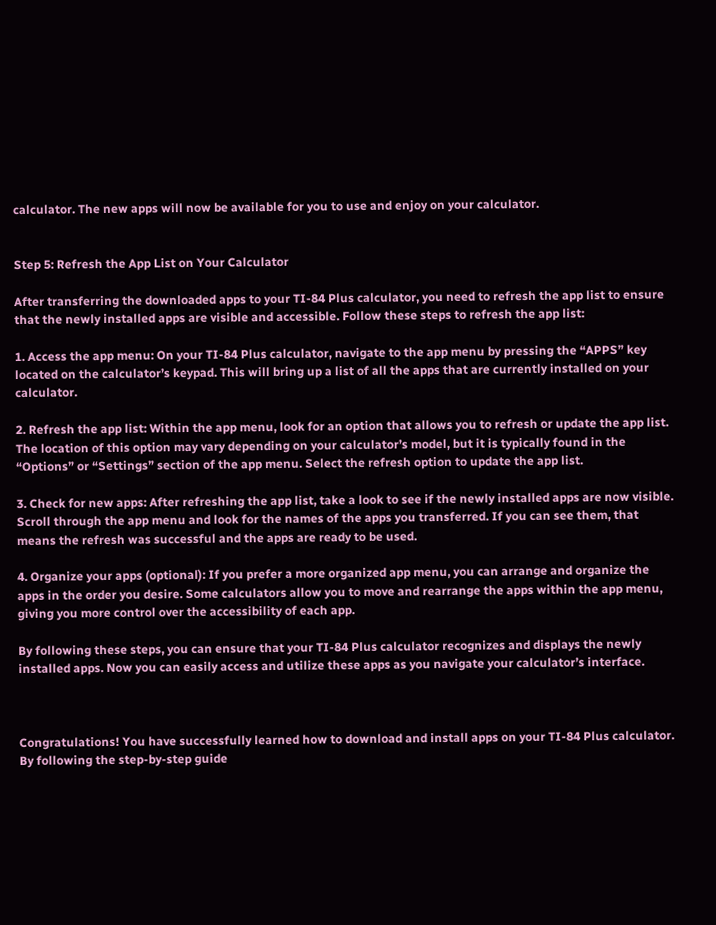calculator. The new apps will now be available for you to use and enjoy on your calculator.


Step 5: Refresh the App List on Your Calculator

After transferring the downloaded apps to your TI-84 Plus calculator, you need to refresh the app list to ensure that the newly installed apps are visible and accessible. Follow these steps to refresh the app list:

1. Access the app menu: On your TI-84 Plus calculator, navigate to the app menu by pressing the “APPS” key located on the calculator’s keypad. This will bring up a list of all the apps that are currently installed on your calculator.

2. Refresh the app list: Within the app menu, look for an option that allows you to refresh or update the app list. The location of this option may vary depending on your calculator’s model, but it is typically found in the “Options” or “Settings” section of the app menu. Select the refresh option to update the app list.

3. Check for new apps: After refreshing the app list, take a look to see if the newly installed apps are now visible. Scroll through the app menu and look for the names of the apps you transferred. If you can see them, that means the refresh was successful and the apps are ready to be used.

4. Organize your apps (optional): If you prefer a more organized app menu, you can arrange and organize the apps in the order you desire. Some calculators allow you to move and rearrange the apps within the app menu, giving you more control over the accessibility of each app.

By following these steps, you can ensure that your TI-84 Plus calculator recognizes and displays the newly installed apps. Now you can easily access and utilize these apps as you navigate your calculator’s interface.



Congratulations! You have successfully learned how to download and install apps on your TI-84 Plus calculator. By following the step-by-step guide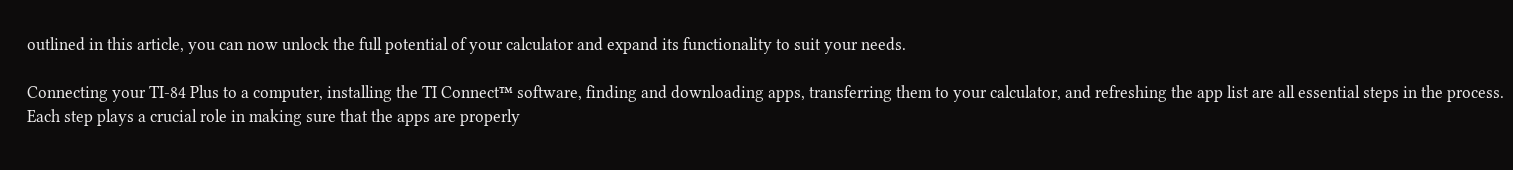outlined in this article, you can now unlock the full potential of your calculator and expand its functionality to suit your needs.

Connecting your TI-84 Plus to a computer, installing the TI Connect™ software, finding and downloading apps, transferring them to your calculator, and refreshing the app list are all essential steps in the process. Each step plays a crucial role in making sure that the apps are properly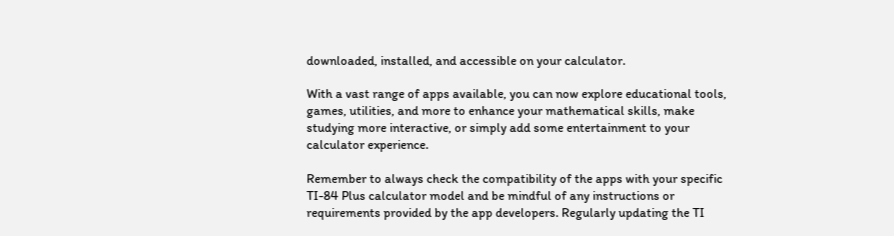downloaded, installed, and accessible on your calculator.

With a vast range of apps available, you can now explore educational tools, games, utilities, and more to enhance your mathematical skills, make studying more interactive, or simply add some entertainment to your calculator experience.

Remember to always check the compatibility of the apps with your specific TI-84 Plus calculator model and be mindful of any instructions or requirements provided by the app developers. Regularly updating the TI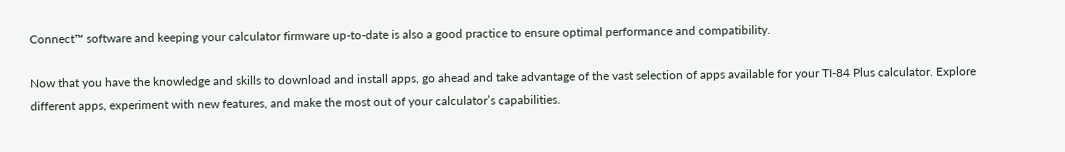Connect™ software and keeping your calculator firmware up-to-date is also a good practice to ensure optimal performance and compatibility.

Now that you have the knowledge and skills to download and install apps, go ahead and take advantage of the vast selection of apps available for your TI-84 Plus calculator. Explore different apps, experiment with new features, and make the most out of your calculator’s capabilities.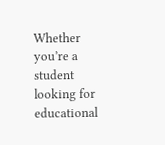Whether you’re a student looking for educational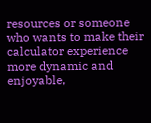resources or someone who wants to make their calculator experience more dynamic and enjoyable,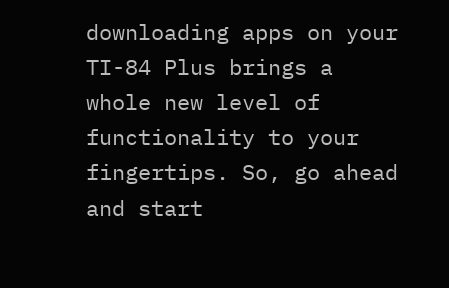downloading apps on your TI-84 Plus brings a whole new level of functionality to your fingertips. So, go ahead and start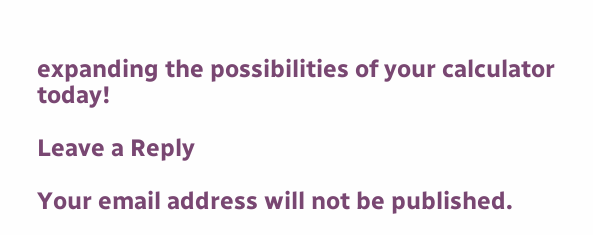expanding the possibilities of your calculator today!

Leave a Reply

Your email address will not be published.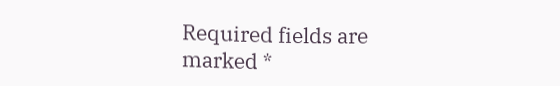Required fields are marked *